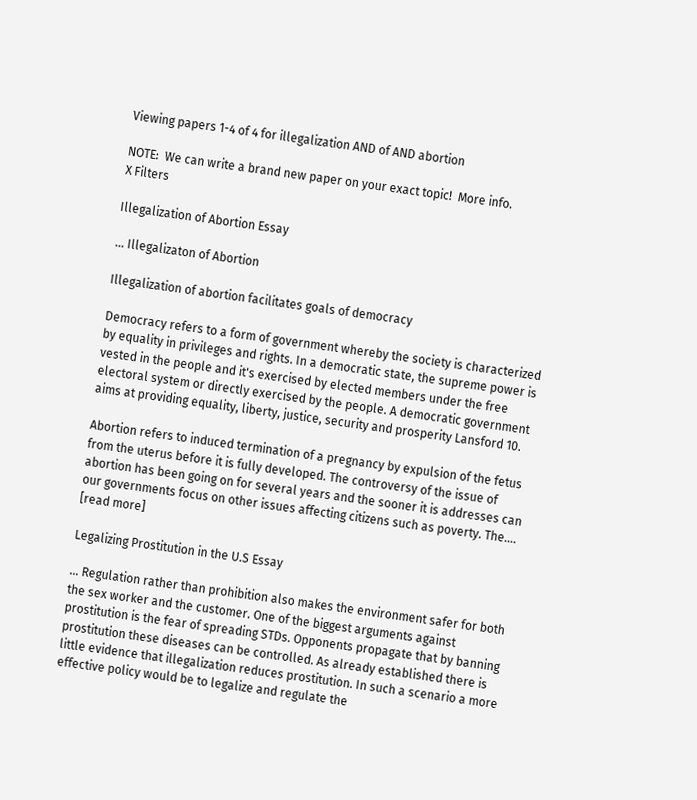Viewing papers 1-4 of 4 for illegalization AND of AND abortion

NOTE:  We can write a brand new paper on your exact topic!  More info.
X Filters

Illegalization of Abortion Essay

… Illegalizaton of Abortion

Illegalization of abortion facilitates goals of democracy

Democracy refers to a form of government whereby the society is characterized by equality in privileges and rights. In a democratic state, the supreme power is vested in the people and it's exercised by elected members under the free electoral system or directly exercised by the people. A democratic government aims at providing equality, liberty, justice, security and prosperity Lansford 10.

Abortion refers to induced termination of a pregnancy by expulsion of the fetus from the uterus before it is fully developed. The controversy of the issue of abortion has been going on for several years and the sooner it is addresses can our governments focus on other issues affecting citizens such as poverty. The…. [read more]

Legalizing Prostitution in the U.S Essay

… Regulation rather than prohibition also makes the environment safer for both the sex worker and the customer. One of the biggest arguments against prostitution is the fear of spreading STDs. Opponents propagate that by banning prostitution these diseases can be controlled. As already established there is little evidence that illegalization reduces prostitution. In such a scenario a more effective policy would be to legalize and regulate the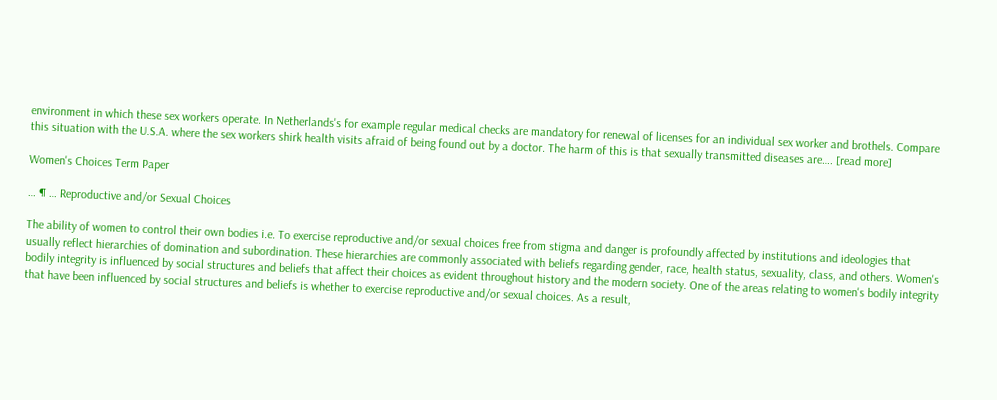environment in which these sex workers operate. In Netherlands's for example regular medical checks are mandatory for renewal of licenses for an individual sex worker and brothels. Compare this situation with the U.S.A. where the sex workers shirk health visits afraid of being found out by a doctor. The harm of this is that sexually transmitted diseases are…. [read more]

Women's Choices Term Paper

… ¶ … Reproductive and/or Sexual Choices

The ability of women to control their own bodies i.e. To exercise reproductive and/or sexual choices free from stigma and danger is profoundly affected by institutions and ideologies that usually reflect hierarchies of domination and subordination. These hierarchies are commonly associated with beliefs regarding gender, race, health status, sexuality, class, and others. Women's bodily integrity is influenced by social structures and beliefs that affect their choices as evident throughout history and the modern society. One of the areas relating to women's bodily integrity that have been influenced by social structures and beliefs is whether to exercise reproductive and/or sexual choices. As a result,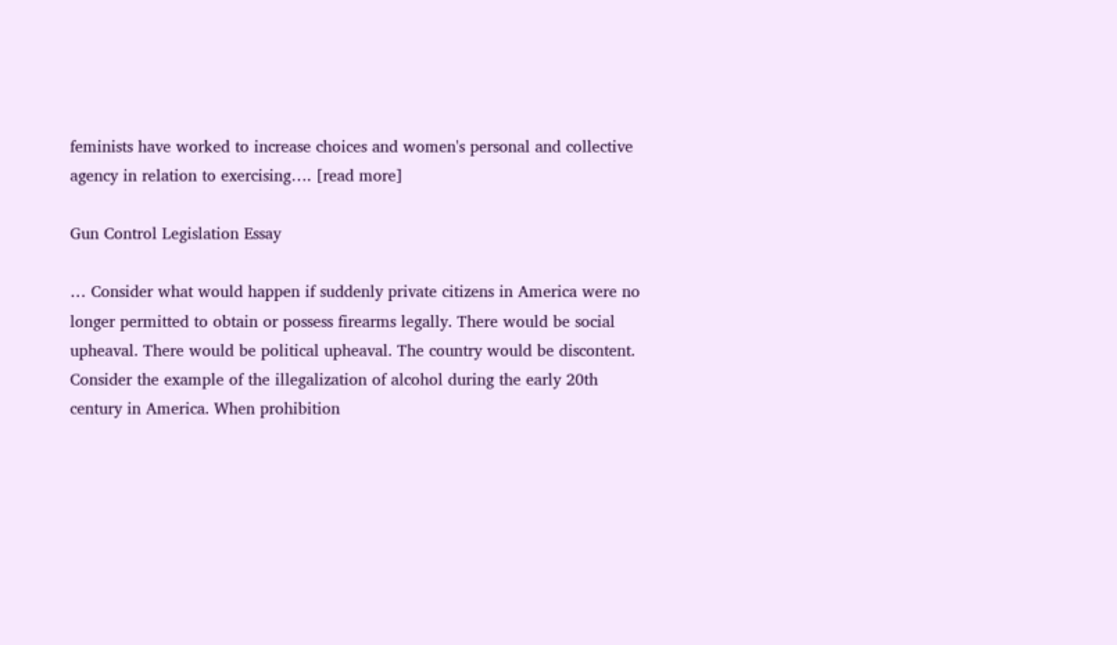feminists have worked to increase choices and women's personal and collective agency in relation to exercising…. [read more]

Gun Control Legislation Essay

… Consider what would happen if suddenly private citizens in America were no longer permitted to obtain or possess firearms legally. There would be social upheaval. There would be political upheaval. The country would be discontent. Consider the example of the illegalization of alcohol during the early 20th century in America. When prohibition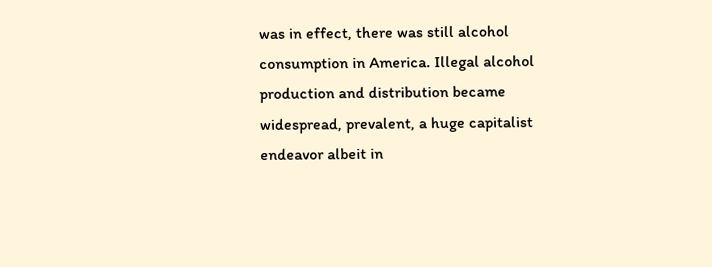was in effect, there was still alcohol consumption in America. Illegal alcohol production and distribution became widespread, prevalent, a huge capitalist endeavor albeit in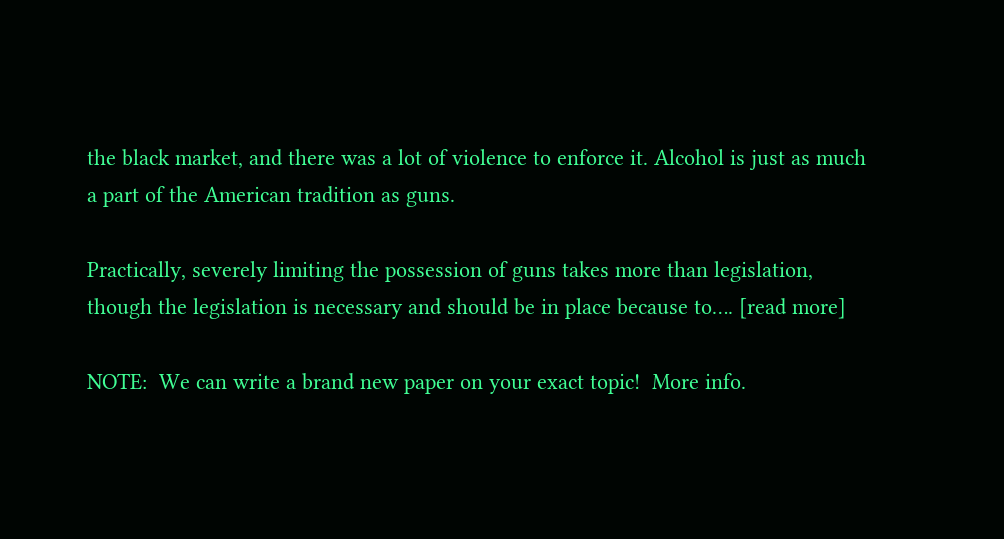the black market, and there was a lot of violence to enforce it. Alcohol is just as much a part of the American tradition as guns.

Practically, severely limiting the possession of guns takes more than legislation, though the legislation is necessary and should be in place because to…. [read more]

NOTE:  We can write a brand new paper on your exact topic!  More info.